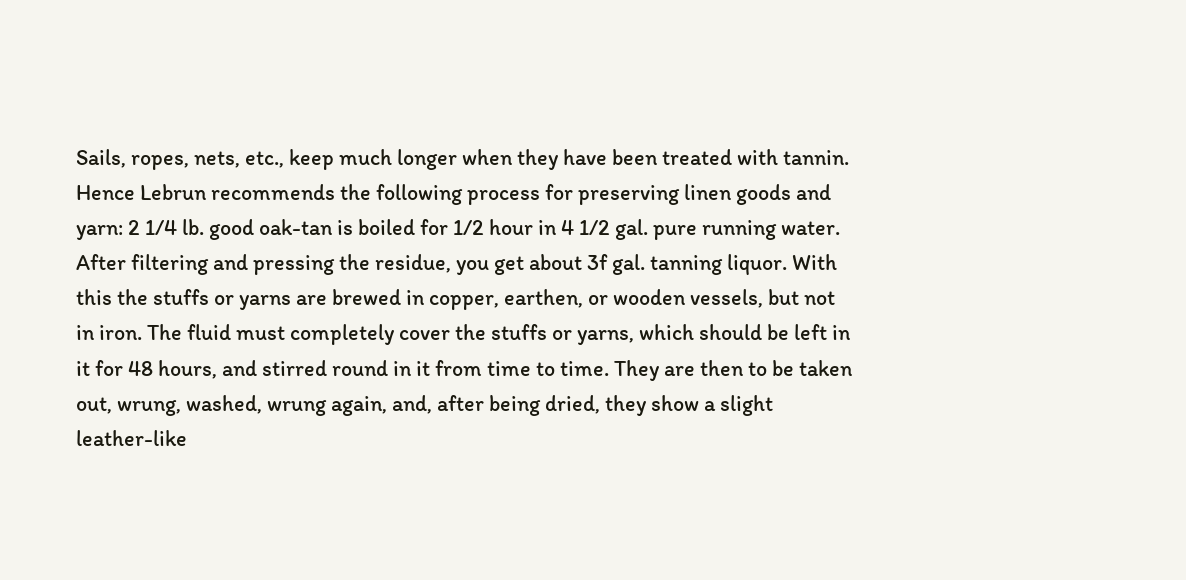Sails, ropes, nets, etc., keep much longer when they have been treated with tannin. Hence Lebrun recommends the following process for preserving linen goods and yarn: 2 1/4 lb. good oak-tan is boiled for 1/2 hour in 4 1/2 gal. pure running water. After filtering and pressing the residue, you get about 3f gal. tanning liquor. With this the stuffs or yarns are brewed in copper, earthen, or wooden vessels, but not in iron. The fluid must completely cover the stuffs or yarns, which should be left in it for 48 hours, and stirred round in it from time to time. They are then to be taken out, wrung, washed, wrung again, and, after being dried, they show a slight leather-like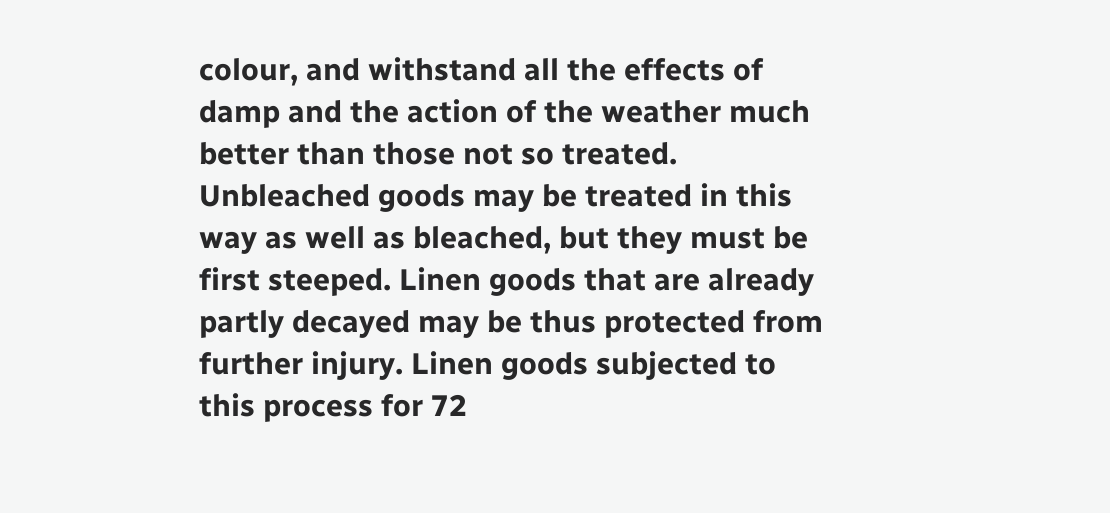colour, and withstand all the effects of damp and the action of the weather much better than those not so treated. Unbleached goods may be treated in this way as well as bleached, but they must be first steeped. Linen goods that are already partly decayed may be thus protected from further injury. Linen goods subjected to this process for 72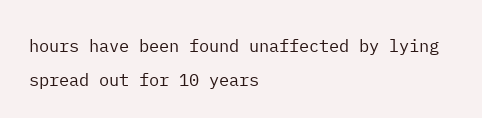hours have been found unaffected by lying spread out for 10 years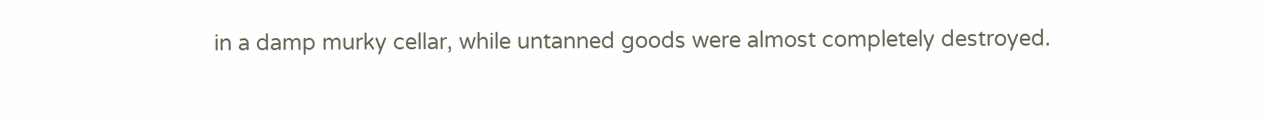in a damp murky cellar, while untanned goods were almost completely destroyed.